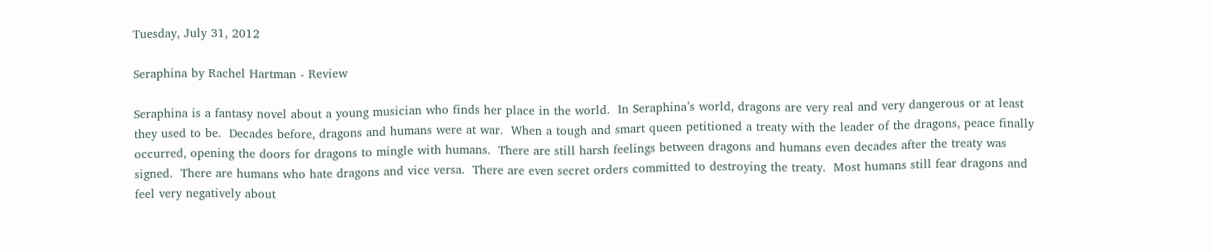Tuesday, July 31, 2012

Seraphina by Rachel Hartman - Review

Seraphina is a fantasy novel about a young musician who finds her place in the world.  In Seraphina’s world, dragons are very real and very dangerous or at least they used to be.  Decades before, dragons and humans were at war.  When a tough and smart queen petitioned a treaty with the leader of the dragons, peace finally occurred, opening the doors for dragons to mingle with humans.  There are still harsh feelings between dragons and humans even decades after the treaty was signed.  There are humans who hate dragons and vice versa.  There are even secret orders committed to destroying the treaty.  Most humans still fear dragons and feel very negatively about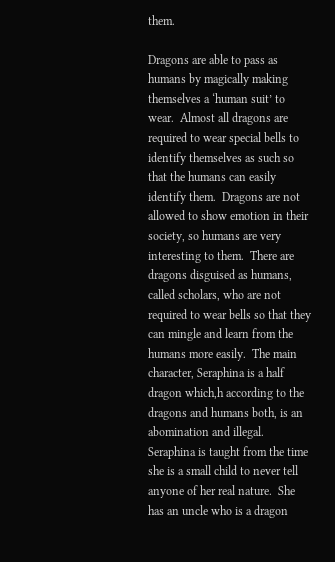them.

Dragons are able to pass as humans by magically making themselves a ‘human suit’ to wear.  Almost all dragons are required to wear special bells to identify themselves as such so that the humans can easily identify them.  Dragons are not allowed to show emotion in their society, so humans are very interesting to them.  There are dragons disguised as humans, called scholars, who are not required to wear bells so that they can mingle and learn from the humans more easily.  The main character, Seraphina is a half dragon which,h according to the dragons and humans both, is an abomination and illegal.  Seraphina is taught from the time she is a small child to never tell anyone of her real nature.  She has an uncle who is a dragon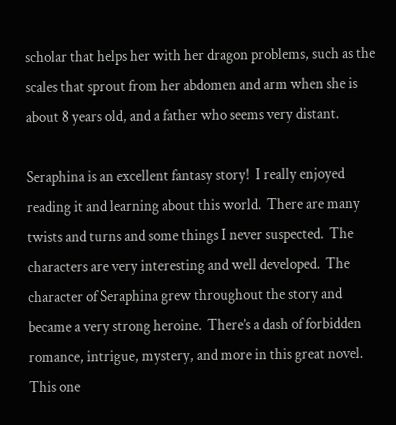scholar that helps her with her dragon problems, such as the scales that sprout from her abdomen and arm when she is about 8 years old, and a father who seems very distant.

Seraphina is an excellent fantasy story!  I really enjoyed reading it and learning about this world.  There are many twists and turns and some things I never suspected.  The characters are very interesting and well developed.  The character of Seraphina grew throughout the story and became a very strong heroine.  There’s a dash of forbidden romance, intrigue, mystery, and more in this great novel.  This one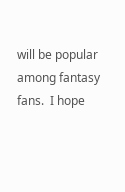will be popular among fantasy fans.  I hope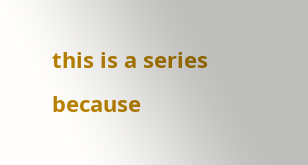this is a series because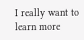I really want to learn more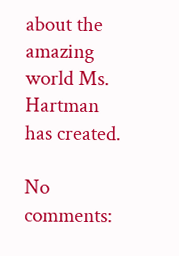about the amazing world Ms. Hartman has created.

No comments: